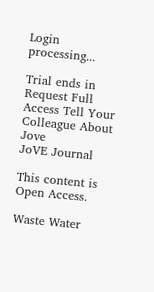Login processing...

Trial ends in Request Full Access Tell Your Colleague About Jove
JoVE Journal

This content is Open Access.

Waste Water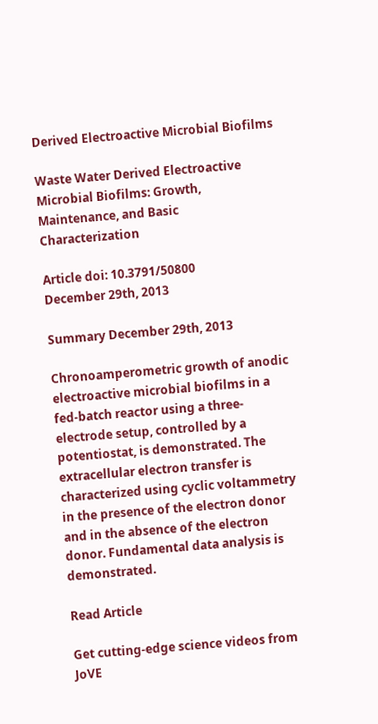Derived Electroactive Microbial Biofilms

Waste Water Derived Electroactive Microbial Biofilms: Growth, Maintenance, and Basic Characterization

Article doi: 10.3791/50800
December 29th, 2013

Summary December 29th, 2013

Chronoamperometric growth of anodic electroactive microbial biofilms in a fed-batch reactor using a three-electrode setup, controlled by a potentiostat, is demonstrated. The extracellular electron transfer is characterized using cyclic voltammetry in the presence of the electron donor and in the absence of the electron donor. Fundamental data analysis is demonstrated.

Read Article

Get cutting-edge science videos from JoVE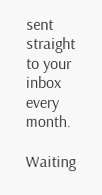sent straight to your inbox every month.

Waiting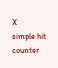X
simple hit counter